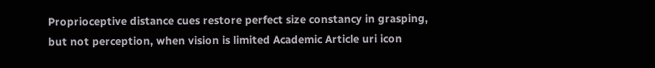Proprioceptive distance cues restore perfect size constancy in grasping, but not perception, when vision is limited Academic Article uri icon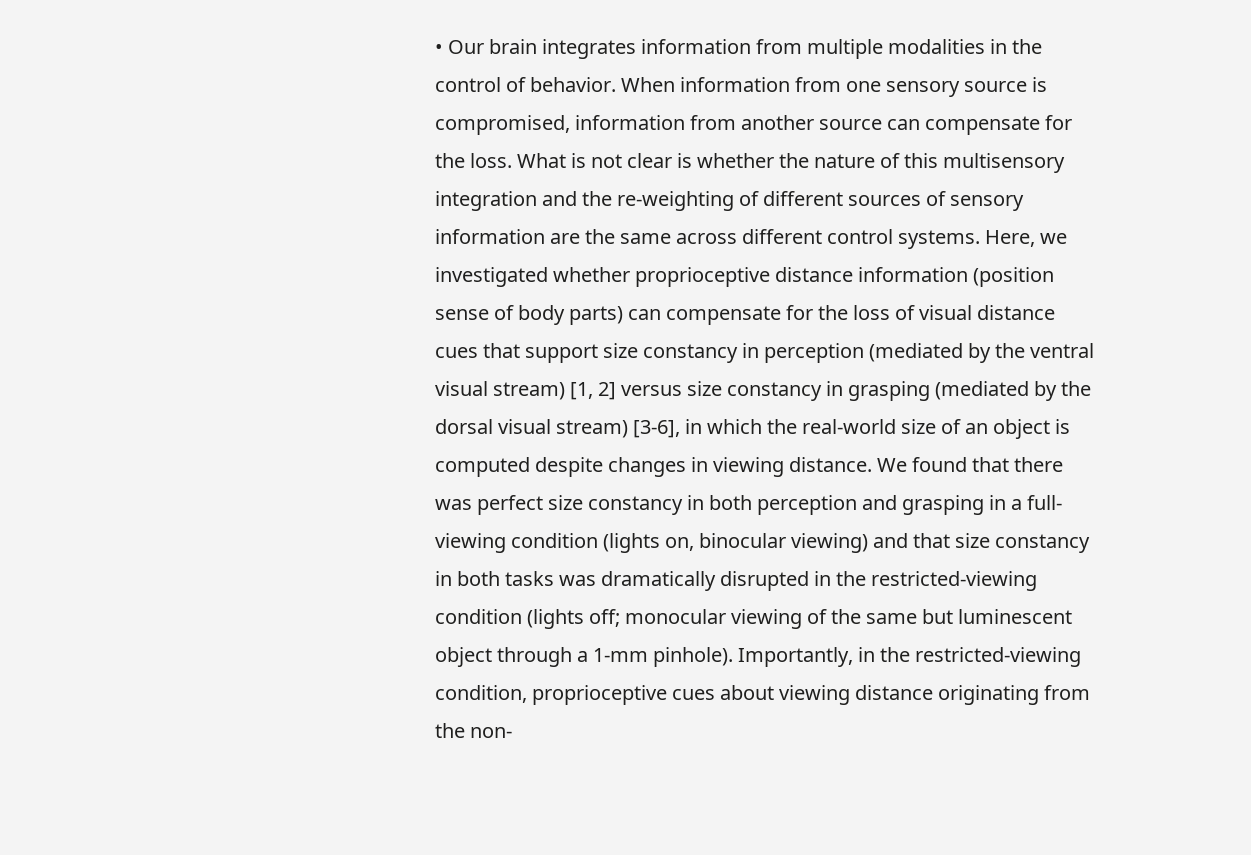• Our brain integrates information from multiple modalities in the control of behavior. When information from one sensory source is compromised, information from another source can compensate for the loss. What is not clear is whether the nature of this multisensory integration and the re-weighting of different sources of sensory information are the same across different control systems. Here, we investigated whether proprioceptive distance information (position sense of body parts) can compensate for the loss of visual distance cues that support size constancy in perception (mediated by the ventral visual stream) [1, 2] versus size constancy in grasping (mediated by the dorsal visual stream) [3-6], in which the real-world size of an object is computed despite changes in viewing distance. We found that there was perfect size constancy in both perception and grasping in a full-viewing condition (lights on, binocular viewing) and that size constancy in both tasks was dramatically disrupted in the restricted-viewing condition (lights off; monocular viewing of the same but luminescent object through a 1-mm pinhole). Importantly, in the restricted-viewing condition, proprioceptive cues about viewing distance originating from the non-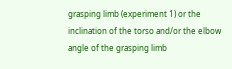grasping limb (experiment 1) or the inclination of the torso and/or the elbow angle of the grasping limb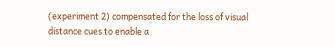(experiment 2) compensated for the loss of visual distance cues to enable a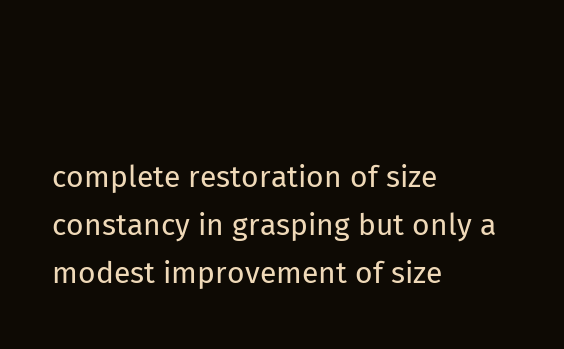complete restoration of size constancy in grasping but only a modest improvement of size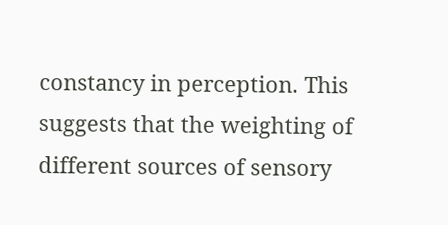constancy in perception. This suggests that the weighting of different sources of sensory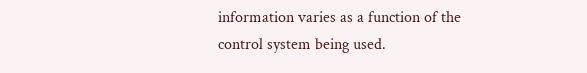information varies as a function of the control system being used.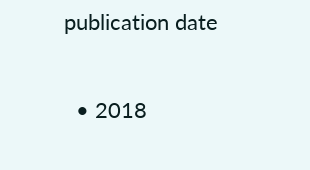publication date

  • 2018